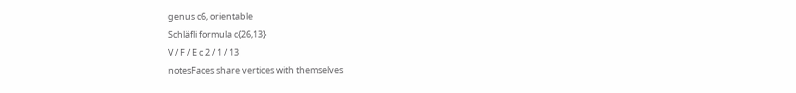genus c6, orientable
Schläfli formula c{26,13}
V / F / E c 2 / 1 / 13
notesFaces share vertices with themselves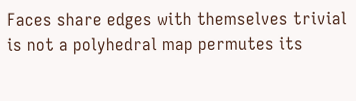Faces share edges with themselves trivial is not a polyhedral map permutes its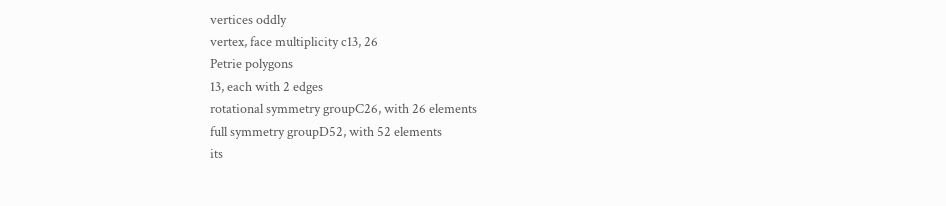vertices oddly
vertex, face multiplicity c13, 26
Petrie polygons
13, each with 2 edges
rotational symmetry groupC26, with 26 elements
full symmetry groupD52, with 52 elements
its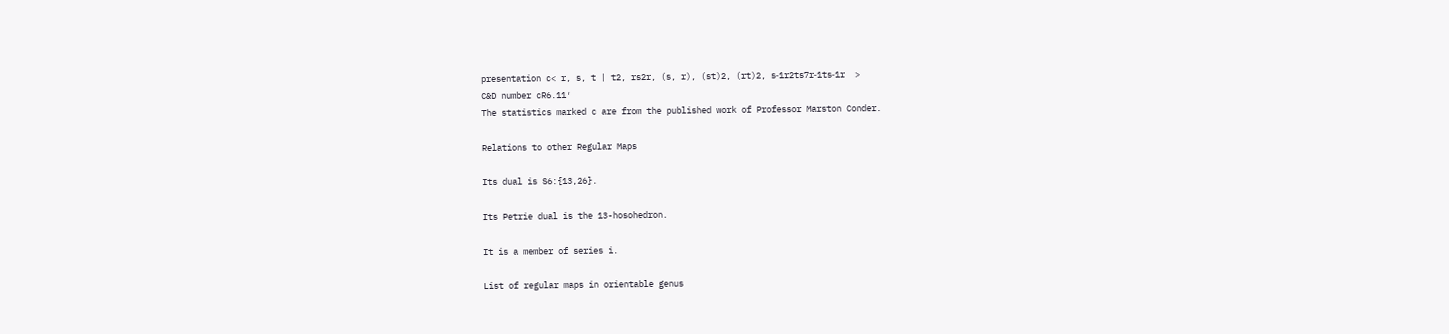presentation c< r, s, t | t2, rs2r, (s, r), (st)2, (rt)2, s‑1r2ts7r‑1ts‑1r  >
C&D number cR6.11′
The statistics marked c are from the published work of Professor Marston Conder.

Relations to other Regular Maps

Its dual is S6:{13,26}.

Its Petrie dual is the 13-hosohedron.

It is a member of series i.

List of regular maps in orientable genus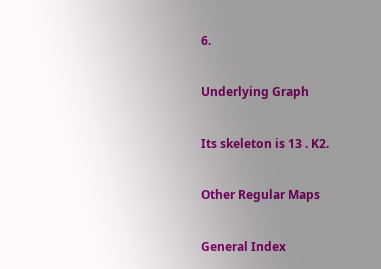6.

Underlying Graph

Its skeleton is 13 . K2.

Other Regular Maps

General Index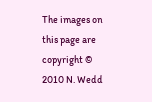The images on this page are copyright © 2010 N. Wedd